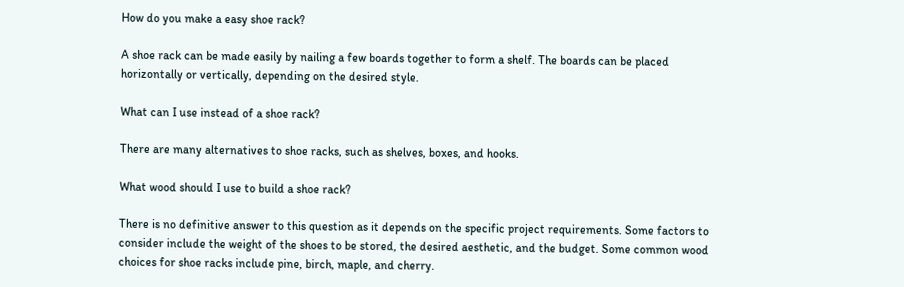How do you make a easy shoe rack?

A shoe rack can be made easily by nailing a few boards together to form a shelf. The boards can be placed horizontally or vertically, depending on the desired style.

What can I use instead of a shoe rack?

There are many alternatives to shoe racks, such as shelves, boxes, and hooks.

What wood should I use to build a shoe rack?

There is no definitive answer to this question as it depends on the specific project requirements. Some factors to consider include the weight of the shoes to be stored, the desired aesthetic, and the budget. Some common wood choices for shoe racks include pine, birch, maple, and cherry.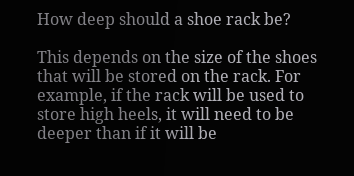How deep should a shoe rack be?

This depends on the size of the shoes that will be stored on the rack. For example, if the rack will be used to store high heels, it will need to be deeper than if it will be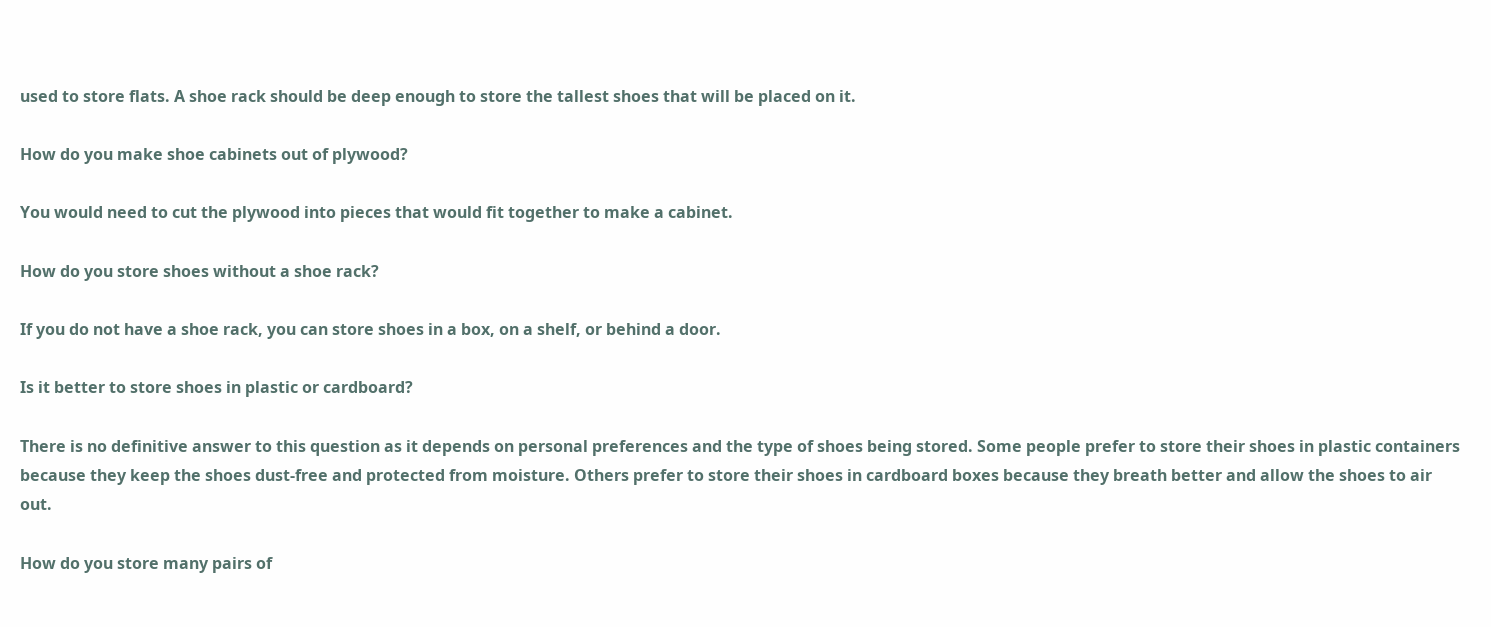used to store flats. A shoe rack should be deep enough to store the tallest shoes that will be placed on it.

How do you make shoe cabinets out of plywood?

You would need to cut the plywood into pieces that would fit together to make a cabinet.

How do you store shoes without a shoe rack?

If you do not have a shoe rack, you can store shoes in a box, on a shelf, or behind a door.

Is it better to store shoes in plastic or cardboard?

There is no definitive answer to this question as it depends on personal preferences and the type of shoes being stored. Some people prefer to store their shoes in plastic containers because they keep the shoes dust-free and protected from moisture. Others prefer to store their shoes in cardboard boxes because they breath better and allow the shoes to air out.

How do you store many pairs of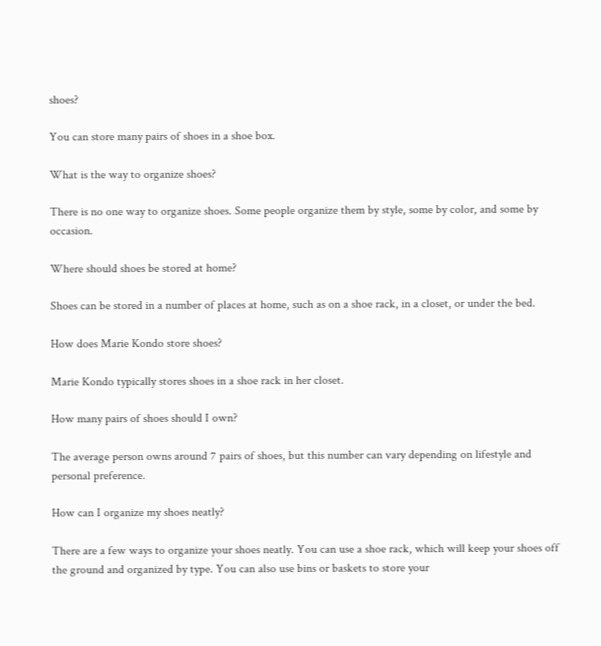shoes?

You can store many pairs of shoes in a shoe box.

What is the way to organize shoes?

There is no one way to organize shoes. Some people organize them by style, some by color, and some by occasion.

Where should shoes be stored at home?

Shoes can be stored in a number of places at home, such as on a shoe rack, in a closet, or under the bed.

How does Marie Kondo store shoes?

Marie Kondo typically stores shoes in a shoe rack in her closet.

How many pairs of shoes should I own?

The average person owns around 7 pairs of shoes, but this number can vary depending on lifestyle and personal preference.

How can I organize my shoes neatly?

There are a few ways to organize your shoes neatly. You can use a shoe rack, which will keep your shoes off the ground and organized by type. You can also use bins or baskets to store your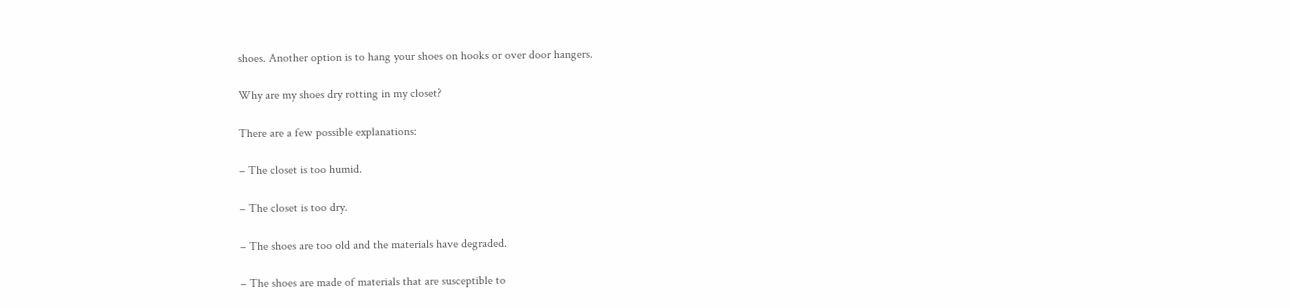shoes. Another option is to hang your shoes on hooks or over door hangers.

Why are my shoes dry rotting in my closet?

There are a few possible explanations:

– The closet is too humid.

– The closet is too dry.

– The shoes are too old and the materials have degraded.

– The shoes are made of materials that are susceptible to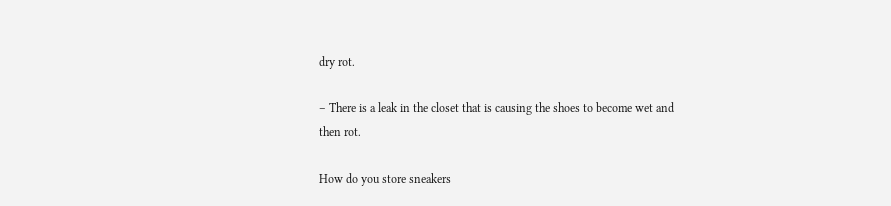dry rot.

– There is a leak in the closet that is causing the shoes to become wet and then rot.

How do you store sneakers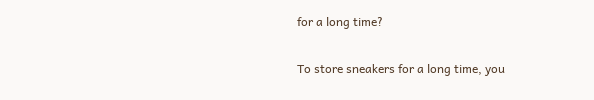for a long time?

To store sneakers for a long time, you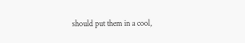should put them in a cool,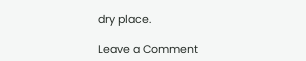dry place.

Leave a Comment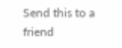Send this to a friend